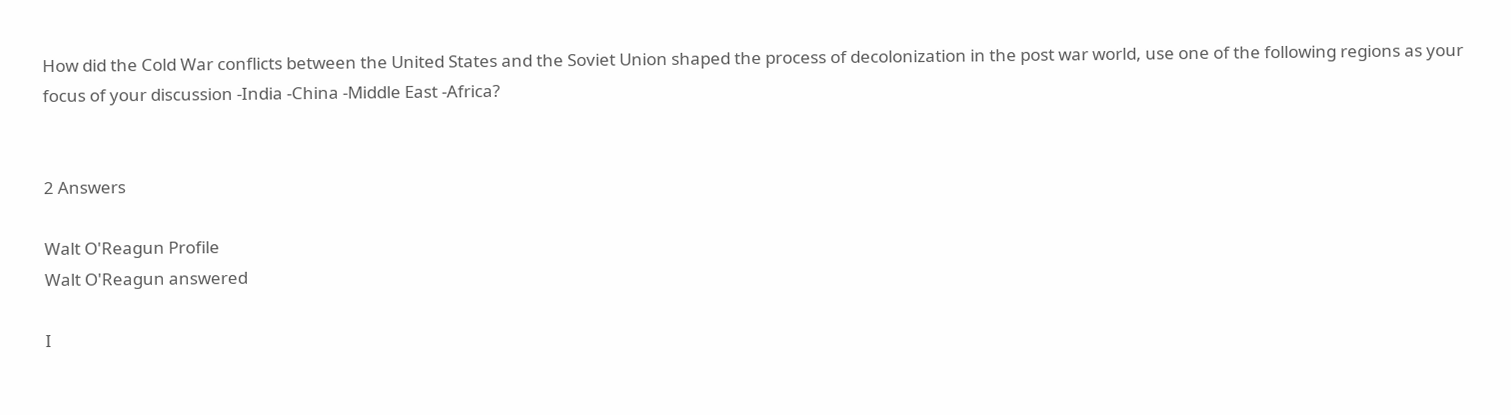How did the Cold War conflicts between the United States and the Soviet Union shaped the process of decolonization in the post war world, use one of the following regions as your focus of your discussion -India -China -Middle East -Africa?


2 Answers

Walt O'Reagun Profile
Walt O'Reagun answered

I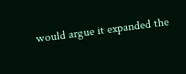would argue it expanded the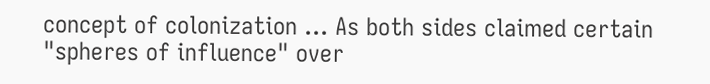concept of colonization ... As both sides claimed certain "spheres of influence" over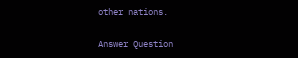other nations.

Answer Question